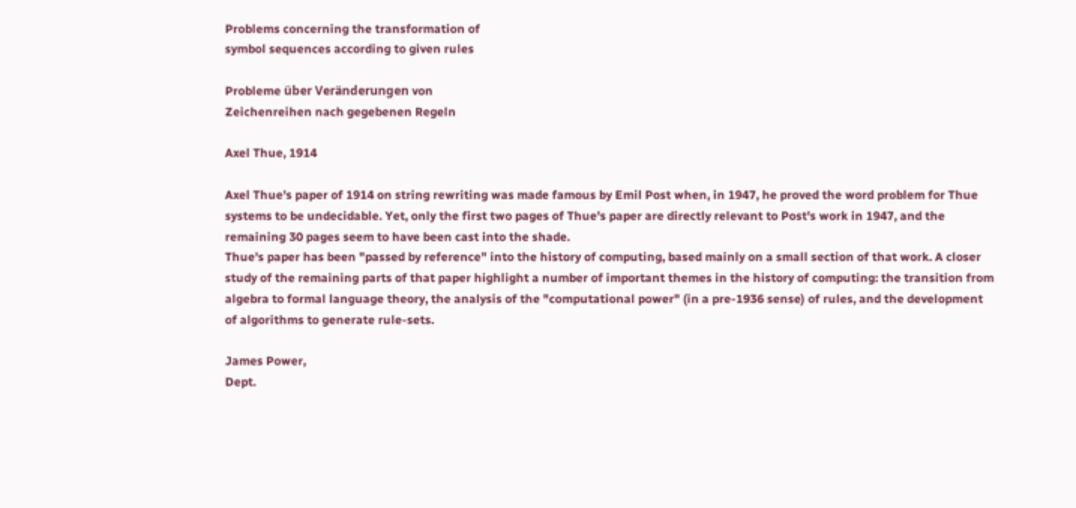Problems concerning the transformation of
symbol sequences according to given rules

Probleme über Veränderungen von
Zeichenreihen nach gegebenen Regeln

Axel Thue, 1914

Axel Thue's paper of 1914 on string rewriting was made famous by Emil Post when, in 1947, he proved the word problem for Thue systems to be undecidable. Yet, only the first two pages of Thue's paper are directly relevant to Post's work in 1947, and the remaining 30 pages seem to have been cast into the shade.
Thue's paper has been "passed by reference" into the history of computing, based mainly on a small section of that work. A closer study of the remaining parts of that paper highlight a number of important themes in the history of computing: the transition from algebra to formal language theory, the analysis of the "computational power" (in a pre-1936 sense) of rules, and the development of algorithms to generate rule-sets.

James Power,
Dept.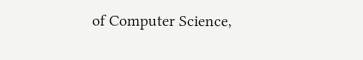of Computer Science,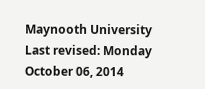Maynooth University
Last revised: Monday October 06, 2014